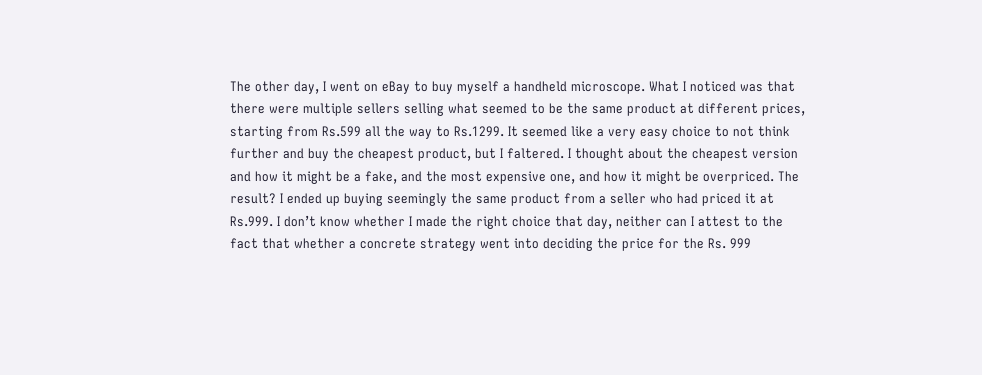The other day, I went on eBay to buy myself a handheld microscope. What I noticed was that there were multiple sellers selling what seemed to be the same product at different prices, starting from Rs.599 all the way to Rs.1299. It seemed like a very easy choice to not think further and buy the cheapest product, but I faltered. I thought about the cheapest version and how it might be a fake, and the most expensive one, and how it might be overpriced. The result? I ended up buying seemingly the same product from a seller who had priced it at Rs.999. I don’t know whether I made the right choice that day, neither can I attest to the fact that whether a concrete strategy went into deciding the price for the Rs. 999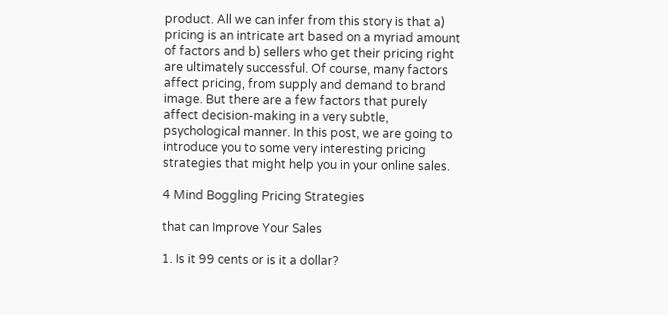product. All we can infer from this story is that a) pricing is an intricate art based on a myriad amount of factors and b) sellers who get their pricing right are ultimately successful. Of course, many factors affect pricing, from supply and demand to brand image. But there are a few factors that purely affect decision-making in a very subtle, psychological manner. In this post, we are going to introduce you to some very interesting pricing strategies that might help you in your online sales.

4 Mind Boggling Pricing Strategies

that can Improve Your Sales

1. Is it 99 cents or is it a dollar?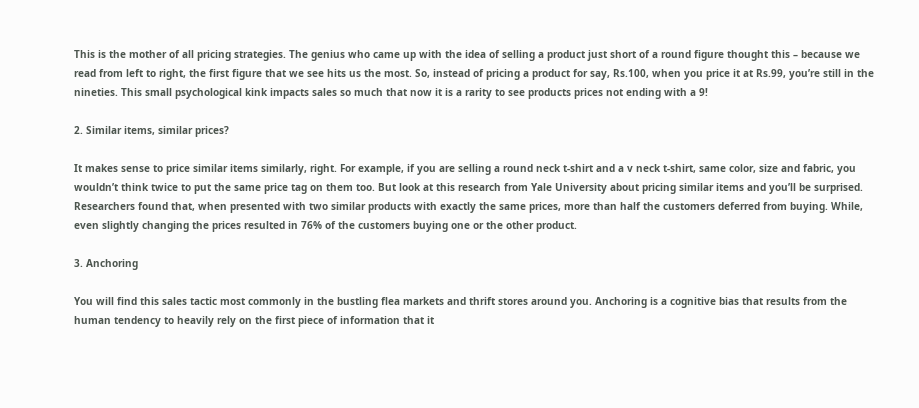This is the mother of all pricing strategies. The genius who came up with the idea of selling a product just short of a round figure thought this – because we read from left to right, the first figure that we see hits us the most. So, instead of pricing a product for say, Rs.100, when you price it at Rs.99, you’re still in the nineties. This small psychological kink impacts sales so much that now it is a rarity to see products prices not ending with a 9!

2. Similar items, similar prices?

It makes sense to price similar items similarly, right. For example, if you are selling a round neck t-shirt and a v neck t-shirt, same color, size and fabric, you wouldn’t think twice to put the same price tag on them too. But look at this research from Yale University about pricing similar items and you’ll be surprised. Researchers found that, when presented with two similar products with exactly the same prices, more than half the customers deferred from buying. While, even slightly changing the prices resulted in 76% of the customers buying one or the other product.

3. Anchoring

You will find this sales tactic most commonly in the bustling flea markets and thrift stores around you. Anchoring is a cognitive bias that results from the human tendency to heavily rely on the first piece of information that it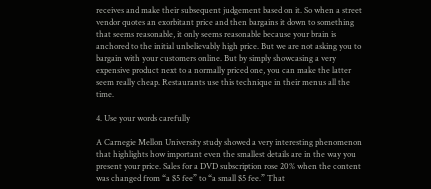receives and make their subsequent judgement based on it. So when a street vendor quotes an exorbitant price and then bargains it down to something that seems reasonable, it only seems reasonable because your brain is anchored to the initial unbelievably high price. But we are not asking you to bargain with your customers online. But by simply showcasing a very expensive product next to a normally priced one, you can make the latter seem really cheap. Restaurants use this technique in their menus all the time.

4. Use your words carefully

A Carnegie Mellon University study showed a very interesting phenomenon that highlights how important even the smallest details are in the way you present your price. Sales for a DVD subscription rose 20% when the content was changed from “a $5 fee” to “a small $5 fee.” That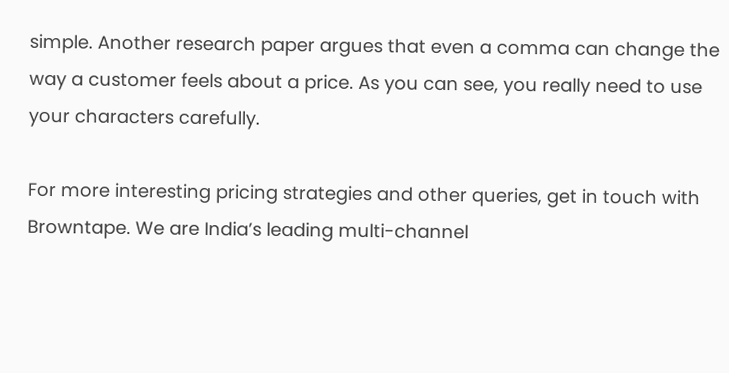simple. Another research paper argues that even a comma can change the way a customer feels about a price. As you can see, you really need to use your characters carefully.

For more interesting pricing strategies and other queries, get in touch with Browntape. We are India’s leading multi-channel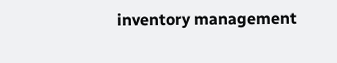inventory management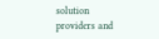solution providers and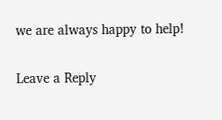we are always happy to help!

Leave a Reply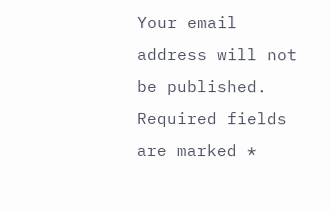Your email address will not be published. Required fields are marked *